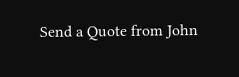Send a Quote from John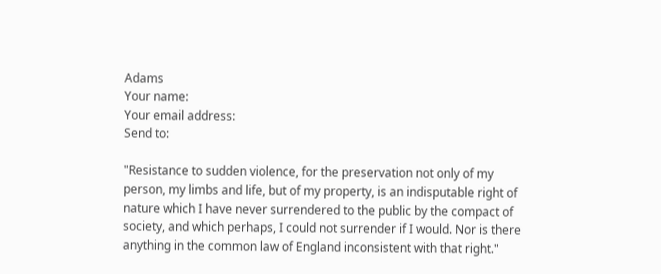Adams
Your name:
Your email address:
Send to:

"Resistance to sudden violence, for the preservation not only of my person, my limbs and life, but of my property, is an indisputable right of nature which I have never surrendered to the public by the compact of society, and which perhaps, I could not surrender if I would. Nor is there anything in the common law of England inconsistent with that right."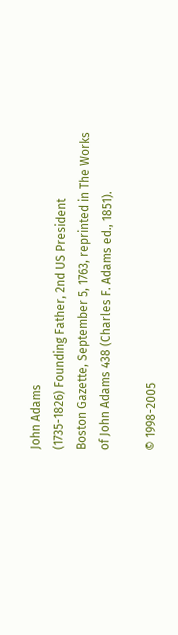John Adams
(1735-1826) Founding Father, 2nd US President
Boston Gazette, September 5, 1763, reprinted in The Works of John Adams 438 (Charles F. Adams ed., 1851).

© 1998-2005